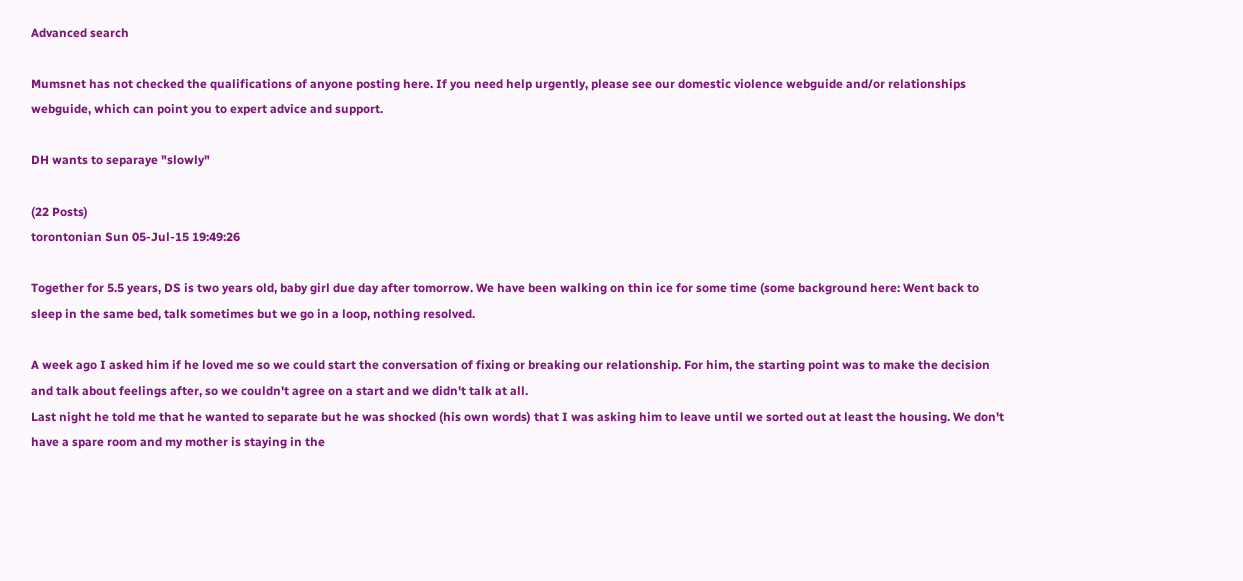Advanced search

Mumsnet has not checked the qualifications of anyone posting here. If you need help urgently, please see our domestic violence webguide and/or relationships webguide, which can point you to expert advice and support.

DH wants to separaye "slowly"

(22 Posts)
torontonian Sun 05-Jul-15 19:49:26

Together for 5.5 years, DS is two years old, baby girl due day after tomorrow. We have been walking on thin ice for some time (some background here: Went back to sleep in the same bed, talk sometimes but we go in a loop, nothing resolved.

A week ago I asked him if he loved me so we could start the conversation of fixing or breaking our relationship. For him, the starting point was to make the decision and talk about feelings after, so we couldn't agree on a start and we didn't talk at all.
Last night he told me that he wanted to separate but he was shocked (his own words) that I was asking him to leave until we sorted out at least the housing. We don't have a spare room and my mother is staying in the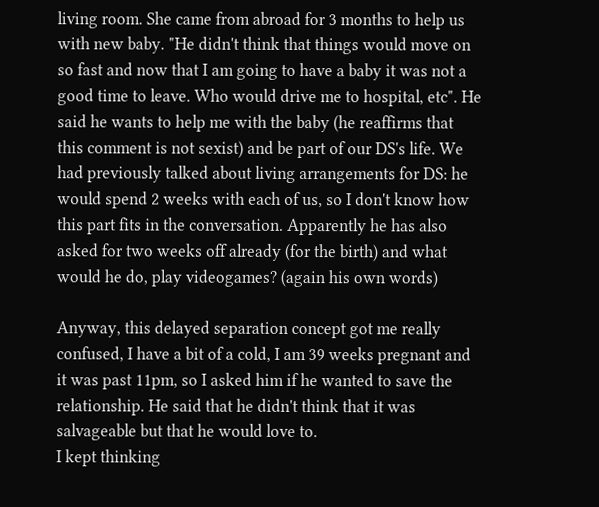living room. She came from abroad for 3 months to help us with new baby. "He didn't think that things would move on so fast and now that I am going to have a baby it was not a good time to leave. Who would drive me to hospital, etc". He said he wants to help me with the baby (he reaffirms that this comment is not sexist) and be part of our DS's life. We had previously talked about living arrangements for DS: he would spend 2 weeks with each of us, so I don't know how this part fits in the conversation. Apparently he has also asked for two weeks off already (for the birth) and what would he do, play videogames? (again his own words)

Anyway, this delayed separation concept got me really confused, I have a bit of a cold, I am 39 weeks pregnant and it was past 11pm, so I asked him if he wanted to save the relationship. He said that he didn't think that it was salvageable but that he would love to.
I kept thinking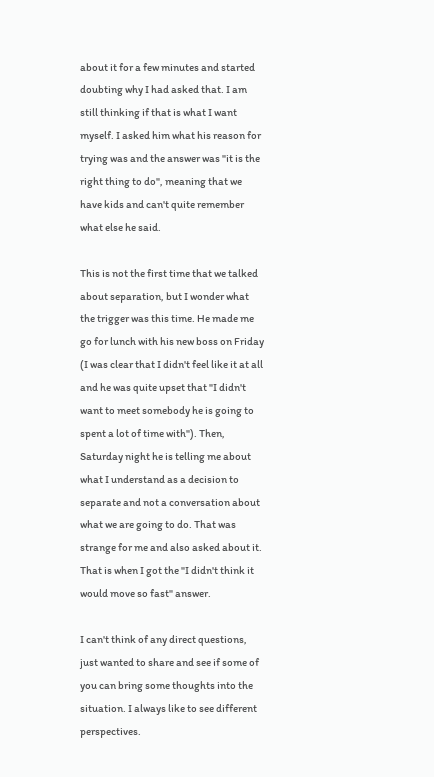about it for a few minutes and started doubting why I had asked that. I am still thinking if that is what I want myself. I asked him what his reason for trying was and the answer was "it is the right thing to do", meaning that we have kids and can't quite remember what else he said.

This is not the first time that we talked about separation, but I wonder what the trigger was this time. He made me go for lunch with his new boss on Friday (I was clear that I didn't feel like it at all and he was quite upset that "I didn't want to meet somebody he is going to spent a lot of time with"). Then, Saturday night he is telling me about what I understand as a decision to separate and not a conversation about what we are going to do. That was strange for me and also asked about it. That is when I got the "I didn't think it would move so fast" answer.

I can't think of any direct questions, just wanted to share and see if some of you can bring some thoughts into the situation. I always like to see different perspectives.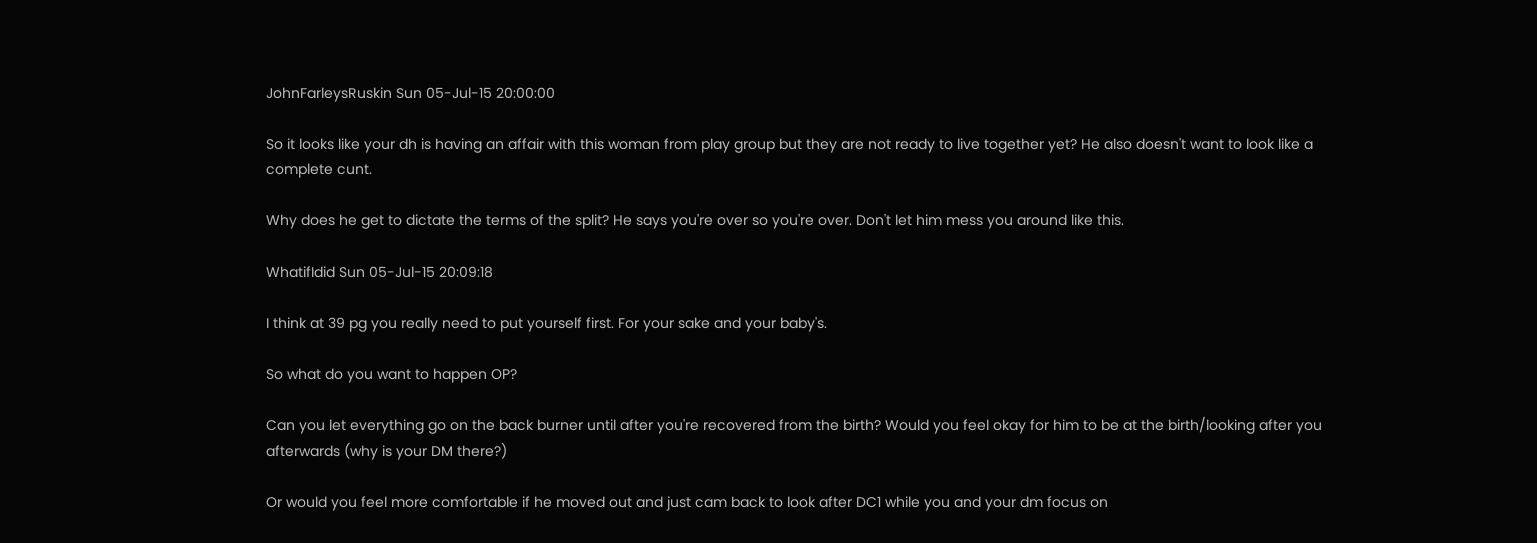JohnFarleysRuskin Sun 05-Jul-15 20:00:00

So it looks like your dh is having an affair with this woman from play group but they are not ready to live together yet? He also doesn't want to look like a complete cunt.

Why does he get to dictate the terms of the split? He says you're over so you're over. Don't let him mess you around like this.

WhatifIdid Sun 05-Jul-15 20:09:18

I think at 39 pg you really need to put yourself first. For your sake and your baby's.

So what do you want to happen OP?

Can you let everything go on the back burner until after you're recovered from the birth? Would you feel okay for him to be at the birth/looking after you afterwards (why is your DM there?)

Or would you feel more comfortable if he moved out and just cam back to look after DC1 while you and your dm focus on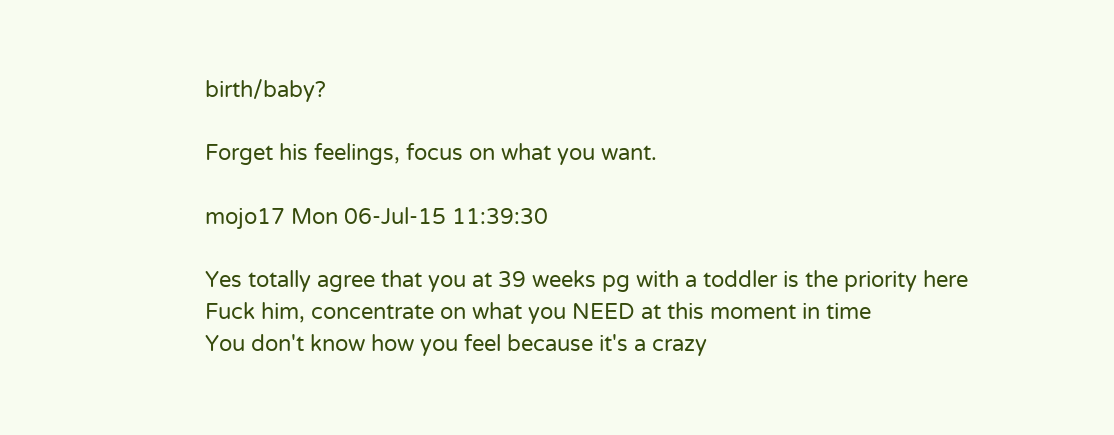birth/baby?

Forget his feelings, focus on what you want.

mojo17 Mon 06-Jul-15 11:39:30

Yes totally agree that you at 39 weeks pg with a toddler is the priority here
Fuck him, concentrate on what you NEED at this moment in time
You don't know how you feel because it's a crazy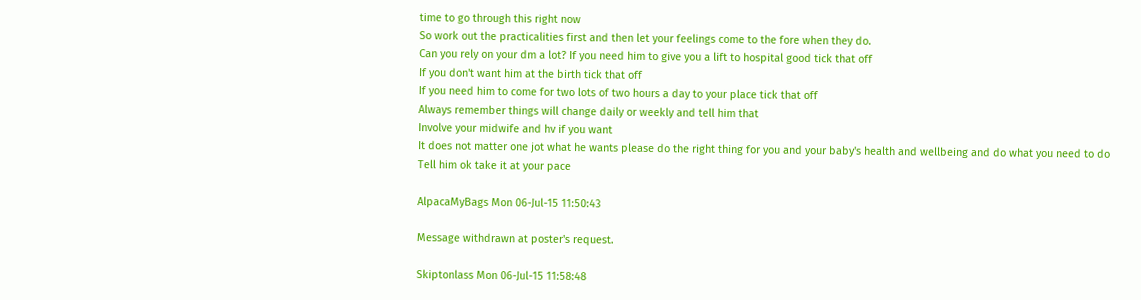time to go through this right now
So work out the practicalities first and then let your feelings come to the fore when they do.
Can you rely on your dm a lot? If you need him to give you a lift to hospital good tick that off
If you don't want him at the birth tick that off
If you need him to come for two lots of two hours a day to your place tick that off
Always remember things will change daily or weekly and tell him that
Involve your midwife and hv if you want
It does not matter one jot what he wants please do the right thing for you and your baby's health and wellbeing and do what you need to do
Tell him ok take it at your pace

AlpacaMyBags Mon 06-Jul-15 11:50:43

Message withdrawn at poster's request.

Skiptonlass Mon 06-Jul-15 11:58:48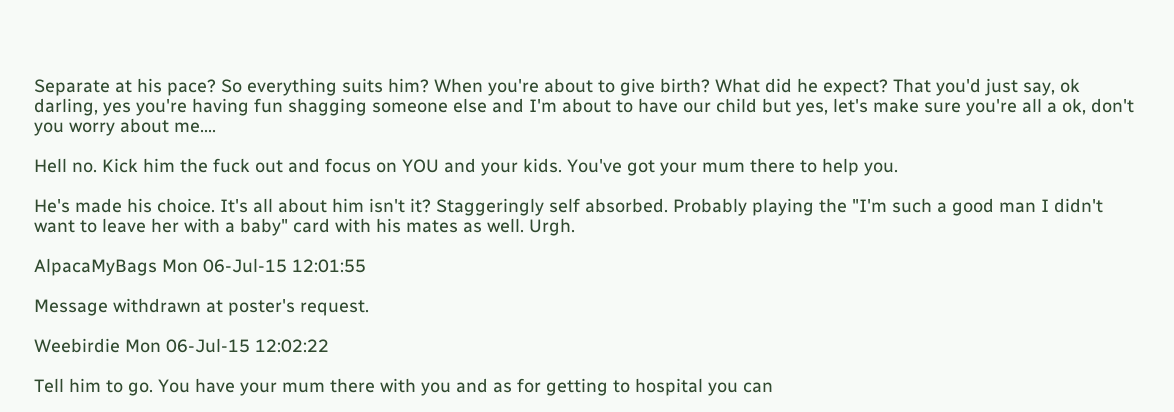Separate at his pace? So everything suits him? When you're about to give birth? What did he expect? That you'd just say, ok darling, yes you're having fun shagging someone else and I'm about to have our child but yes, let's make sure you're all a ok, don't you worry about me....

Hell no. Kick him the fuck out and focus on YOU and your kids. You've got your mum there to help you.

He's made his choice. It's all about him isn't it? Staggeringly self absorbed. Probably playing the "I'm such a good man I didn't want to leave her with a baby" card with his mates as well. Urgh.

AlpacaMyBags Mon 06-Jul-15 12:01:55

Message withdrawn at poster's request.

Weebirdie Mon 06-Jul-15 12:02:22

Tell him to go. You have your mum there with you and as for getting to hospital you can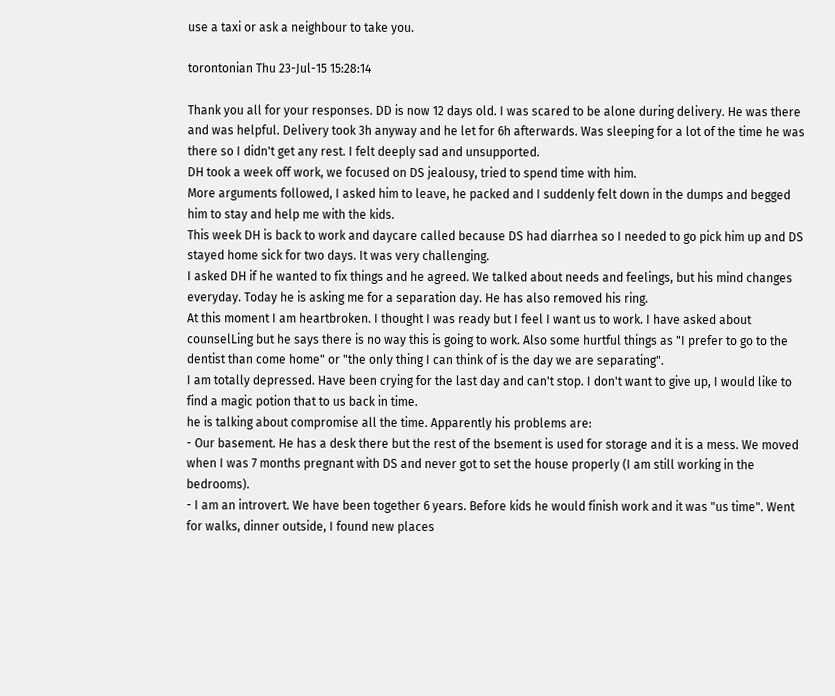use a taxi or ask a neighbour to take you.

torontonian Thu 23-Jul-15 15:28:14

Thank you all for your responses. DD is now 12 days old. I was scared to be alone during delivery. He was there and was helpful. Delivery took 3h anyway and he let for 6h afterwards. Was sleeping for a lot of the time he was there so I didn't get any rest. I felt deeply sad and unsupported.
DH took a week off work, we focused on DS jealousy, tried to spend time with him.
More arguments followed, I asked him to leave, he packed and I suddenly felt down in the dumps and begged him to stay and help me with the kids.
This week DH is back to work and daycare called because DS had diarrhea so I needed to go pick him up and DS stayed home sick for two days. It was very challenging.
I asked DH if he wanted to fix things and he agreed. We talked about needs and feelings, but his mind changes everyday. Today he is asking me for a separation day. He has also removed his ring.
At this moment I am heartbroken. I thought I was ready but I feel I want us to work. I have asked about counselLing but he says there is no way this is going to work. Also some hurtful things as "I prefer to go to the dentist than come home" or "the only thing I can think of is the day we are separating".
I am totally depressed. Have been crying for the last day and can't stop. I don't want to give up, I would like to find a magic potion that to us back in time.
he is talking about compromise all the time. Apparently his problems are:
- Our basement. He has a desk there but the rest of the bsement is used for storage and it is a mess. We moved when I was 7 months pregnant with DS and never got to set the house properly (I am still working in the bedrooms).
- I am an introvert. We have been together 6 years. Before kids he would finish work and it was "us time". Went for walks, dinner outside, I found new places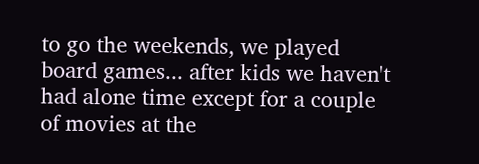to go the weekends, we played board games... after kids we haven't had alone time except for a couple of movies at the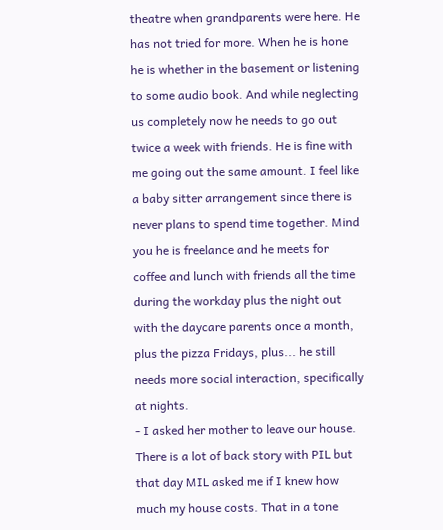theatre when grandparents were here. He has not tried for more. When he is hone he is whether in the basement or listening to some audio book. And while neglecting us completely now he needs to go out twice a week with friends. He is fine with me going out the same amount. I feel like a baby sitter arrangement since there is never plans to spend time together. Mind you he is freelance and he meets for coffee and lunch with friends all the time during the workday plus the night out with the daycare parents once a month, plus the pizza Fridays, plus... he still needs more social interaction, specifically at nights.
- I asked her mother to leave our house. There is a lot of back story with PIL but that day MIL asked me if I knew how much my house costs. That in a tone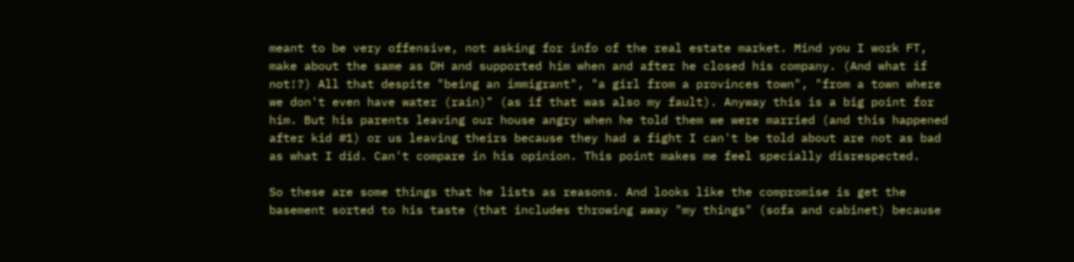meant to be very offensive, not asking for info of the real estate market. Mind you I work FT, make about the same as DH and supported him when and after he closed his company. (And what if not!?) All that despite "being an immigrant", "a girl from a provinces town", "from a town where we don't even have water (rain)" (as if that was also my fault). Anyway this is a big point for him. But his parents leaving our house angry when he told them we were married (and this happened after kid #1) or us leaving theirs because they had a fight I can't be told about are not as bad as what I did. Can't compare in his opinion. This point makes me feel specially disrespected.

So these are some things that he lists as reasons. And looks like the compromise is get the basement sorted to his taste (that includes throwing away "my things" (sofa and cabinet) because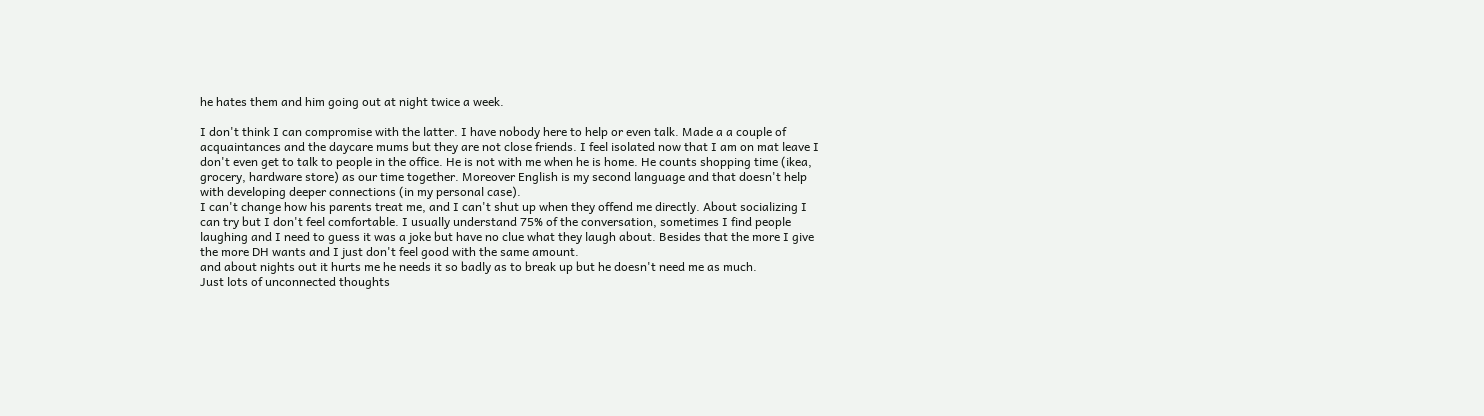he hates them and him going out at night twice a week.

I don't think I can compromise with the latter. I have nobody here to help or even talk. Made a a couple of acquaintances and the daycare mums but they are not close friends. I feel isolated now that I am on mat leave I don't even get to talk to people in the office. He is not with me when he is home. He counts shopping time (ikea, grocery, hardware store) as our time together. Moreover English is my second language and that doesn't help with developing deeper connections (in my personal case).
I can't change how his parents treat me, and I can't shut up when they offend me directly. About socializing I can try but I don't feel comfortable. I usually understand 75% of the conversation, sometimes I find people laughing and I need to guess it was a joke but have no clue what they laugh about. Besides that the more I give the more DH wants and I just don't feel good with the same amount.
and about nights out it hurts me he needs it so badly as to break up but he doesn't need me as much.
Just lots of unconnected thoughts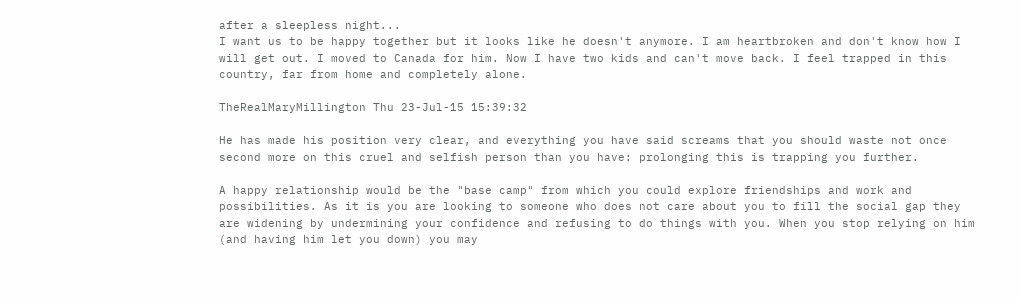after a sleepless night...
I want us to be happy together but it looks like he doesn't anymore. I am heartbroken and don't know how I will get out. I moved to Canada for him. Now I have two kids and can't move back. I feel trapped in this country, far from home and completely alone.

TheRealMaryMillington Thu 23-Jul-15 15:39:32

He has made his position very clear, and everything you have said screams that you should waste not once second more on this cruel and selfish person than you have: prolonging this is trapping you further.

A happy relationship would be the "base camp" from which you could explore friendships and work and possibilities. As it is you are looking to someone who does not care about you to fill the social gap they are widening by undermining your confidence and refusing to do things with you. When you stop relying on him (and having him let you down) you may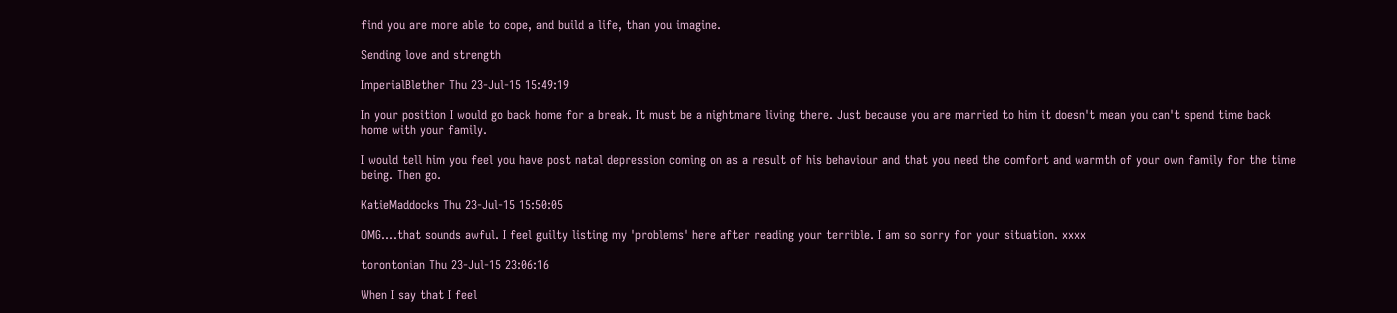find you are more able to cope, and build a life, than you imagine.

Sending love and strength

ImperialBlether Thu 23-Jul-15 15:49:19

In your position I would go back home for a break. It must be a nightmare living there. Just because you are married to him it doesn't mean you can't spend time back home with your family.

I would tell him you feel you have post natal depression coming on as a result of his behaviour and that you need the comfort and warmth of your own family for the time being. Then go.

KatieMaddocks Thu 23-Jul-15 15:50:05

OMG....that sounds awful. I feel guilty listing my 'problems' here after reading your terrible. I am so sorry for your situation. xxxx

torontonian Thu 23-Jul-15 23:06:16

When I say that I feel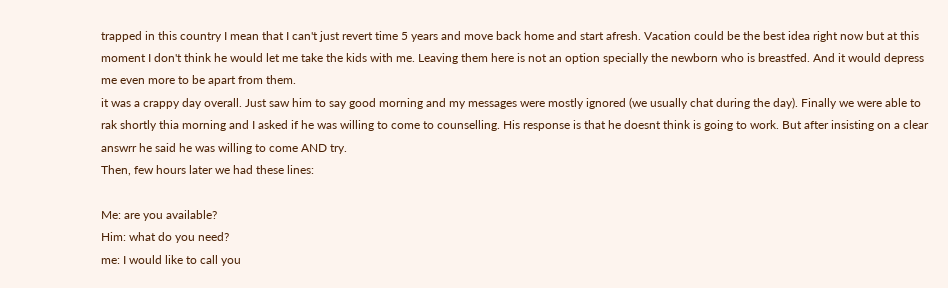trapped in this country I mean that I can't just revert time 5 years and move back home and start afresh. Vacation could be the best idea right now but at this moment I don't think he would let me take the kids with me. Leaving them here is not an option specially the newborn who is breastfed. And it would depress me even more to be apart from them.
it was a crappy day overall. Just saw him to say good morning and my messages were mostly ignored (we usually chat during the day). Finally we were able to rak shortly thia morning and I asked if he was willing to come to counselling. His response is that he doesnt think is going to work. But after insisting on a clear answrr he said he was willing to come AND try.
Then, few hours later we had these lines:

Me: are you available?
Him: what do you need?
me: I would like to call you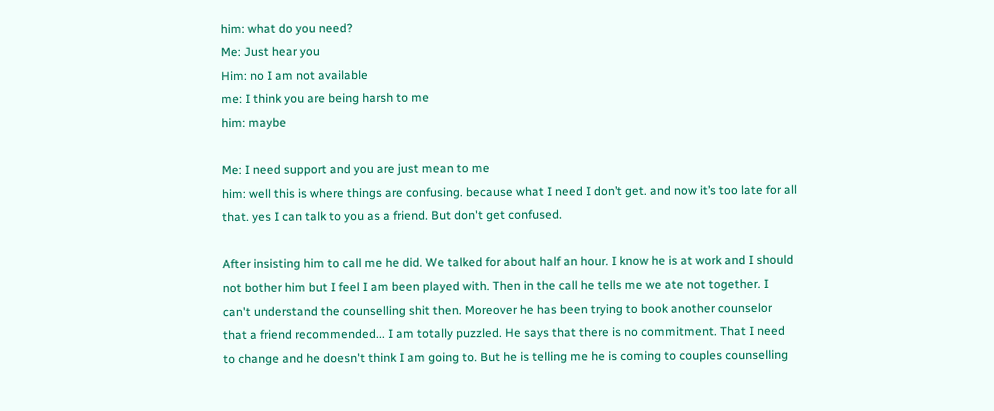him: what do you need?
Me: Just hear you
Him: no I am not available
me: I think you are being harsh to me
him: maybe

Me: I need support and you are just mean to me
him: well this is where things are confusing. because what I need I don’t get. and now it’s too late for all that. yes I can talk to you as a friend. But don't get confused.

After insisting him to call me he did. We talked for about half an hour. I know he is at work and I should not bother him but I feel I am been played with. Then in the call he tells me we ate not together. I can't understand the counselling shit then. Moreover he has been trying to book another counselor that a friend recommended... I am totally puzzled. He says that there is no commitment. That I need to change and he doesn't think I am going to. But he is telling me he is coming to couples counselling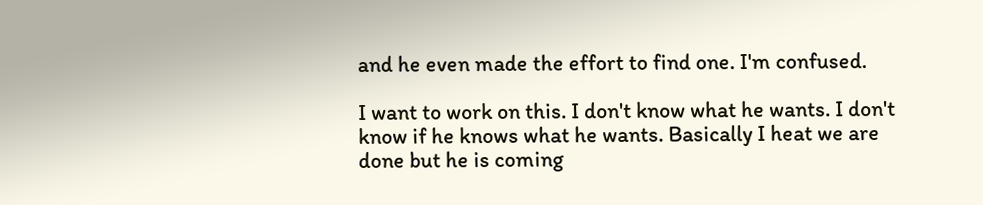and he even made the effort to find one. I'm confused.

I want to work on this. I don't know what he wants. I don't know if he knows what he wants. Basically I heat we are done but he is coming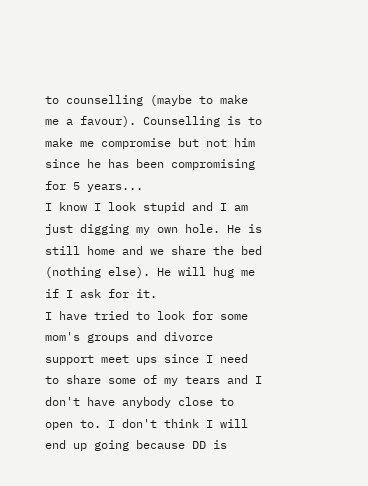to counselling (maybe to make me a favour). Counselling is to make me compromise but not him since he has been compromising for 5 years...
I know I look stupid and I am just digging my own hole. He is still home and we share the bed (nothing else). He will hug me if I ask for it.
I have tried to look for some mom's groups and divorce support meet ups since I need to share some of my tears and I don't have anybody close to open to. I don't think I will end up going because DD is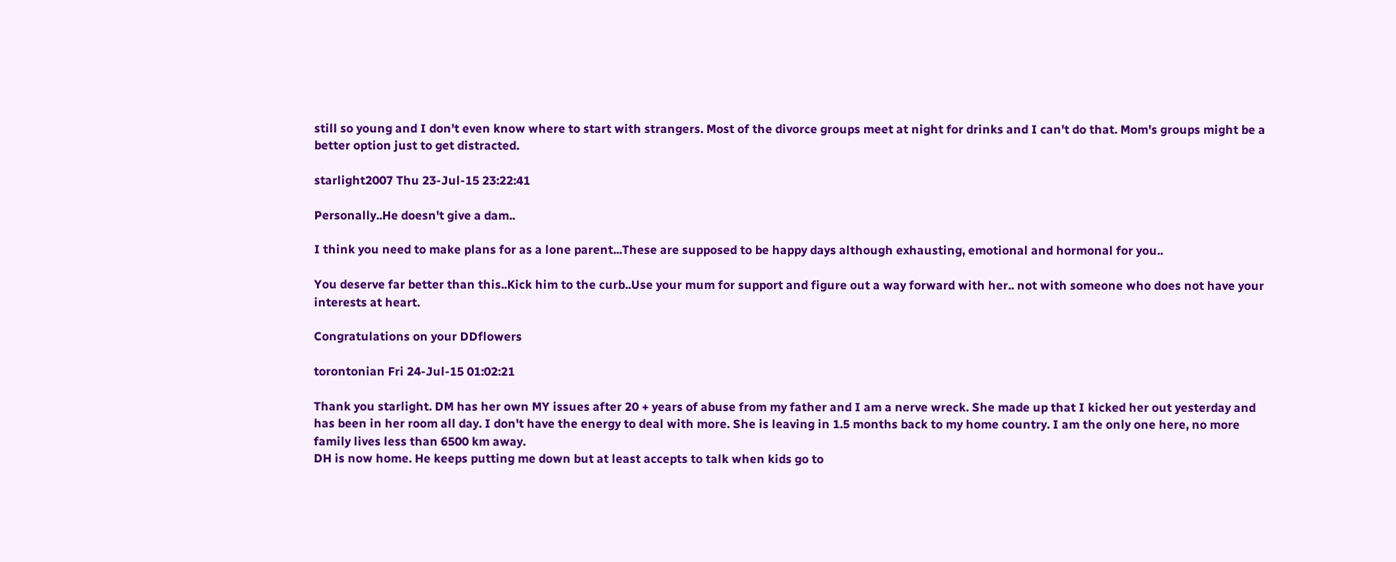still so young and I don't even know where to start with strangers. Most of the divorce groups meet at night for drinks and I can't do that. Mom's groups might be a better option just to get distracted.

starlight2007 Thu 23-Jul-15 23:22:41

Personally..He doesn't give a dam..

I think you need to make plans for as a lone parent...These are supposed to be happy days although exhausting, emotional and hormonal for you..

You deserve far better than this..Kick him to the curb..Use your mum for support and figure out a way forward with her.. not with someone who does not have your interests at heart.

Congratulations on your DDflowers

torontonian Fri 24-Jul-15 01:02:21

Thank you starlight. DM has her own MY issues after 20 + years of abuse from my father and I am a nerve wreck. She made up that I kicked her out yesterday and has been in her room all day. I don't have the energy to deal with more. She is leaving in 1.5 months back to my home country. I am the only one here, no more family lives less than 6500 km away.
DH is now home. He keeps putting me down but at least accepts to talk when kids go to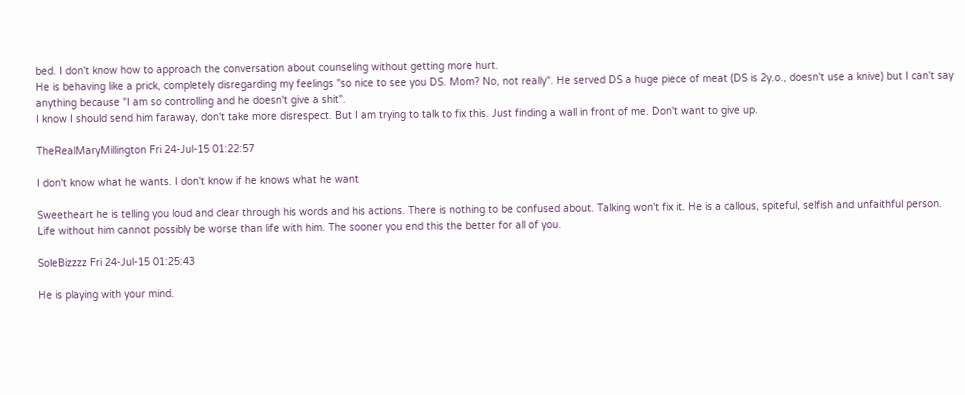bed. I don't know how to approach the conversation about counseling without getting more hurt.
He is behaving like a prick, completely disregarding my feelings "so nice to see you DS. Mom? No, not really". He served DS a huge piece of meat (DS is 2y.o., doesn't use a knive) but I can't say anything because "I am so controlling and he doesn't give a shit".
I know I should send him faraway, don't take more disrespect. But I am trying to talk to fix this. Just finding a wall in front of me. Don't want to give up.

TheRealMaryMillington Fri 24-Jul-15 01:22:57

I don't know what he wants. I don't know if he knows what he want

Sweetheart he is telling you loud and clear through his words and his actions. There is nothing to be confused about. Talking won't fix it. He is a callous, spiteful, selfish and unfaithful person. Life without him cannot possibly be worse than life with him. The sooner you end this the better for all of you.

SoleBizzzz Fri 24-Jul-15 01:25:43

He is playing with your mind.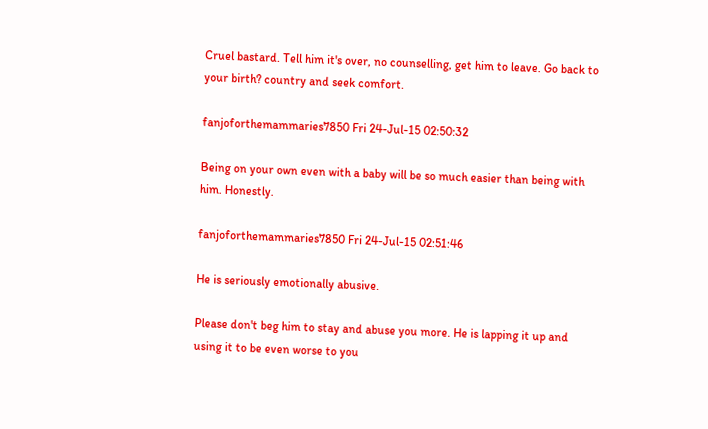Cruel bastard. Tell him it's over, no counselling, get him to leave. Go back to your birth? country and seek comfort.

fanjoforthemammaries7850 Fri 24-Jul-15 02:50:32

Being on your own even with a baby will be so much easier than being with him. Honestly.

fanjoforthemammaries7850 Fri 24-Jul-15 02:51:46

He is seriously emotionally abusive.

Please don't beg him to stay and abuse you more. He is lapping it up and using it to be even worse to you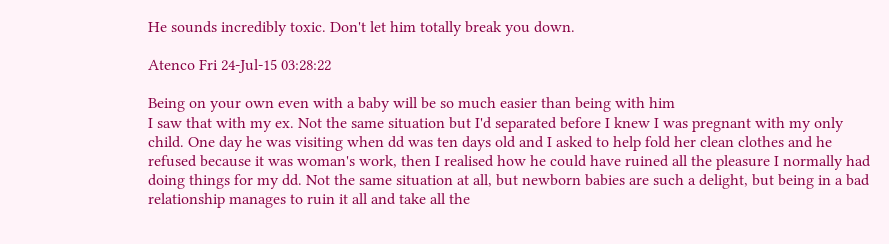He sounds incredibly toxic. Don't let him totally break you down.

Atenco Fri 24-Jul-15 03:28:22

Being on your own even with a baby will be so much easier than being with him
I saw that with my ex. Not the same situation but I'd separated before I knew I was pregnant with my only child. One day he was visiting when dd was ten days old and I asked to help fold her clean clothes and he refused because it was woman's work, then I realised how he could have ruined all the pleasure I normally had doing things for my dd. Not the same situation at all, but newborn babies are such a delight, but being in a bad relationship manages to ruin it all and take all the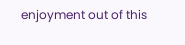enjoyment out of this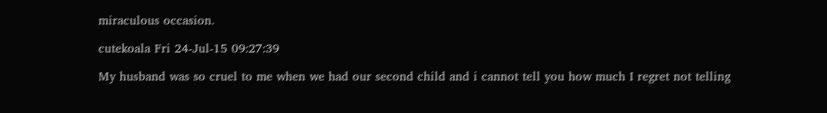miraculous occasion.

cutekoala Fri 24-Jul-15 09:27:39

My husband was so cruel to me when we had our second child and i cannot tell you how much I regret not telling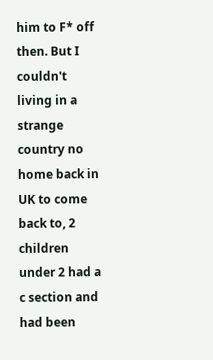him to F* off then. But I couldn't living in a strange country no home back in UK to come back to, 2 children under 2 had a c section and had been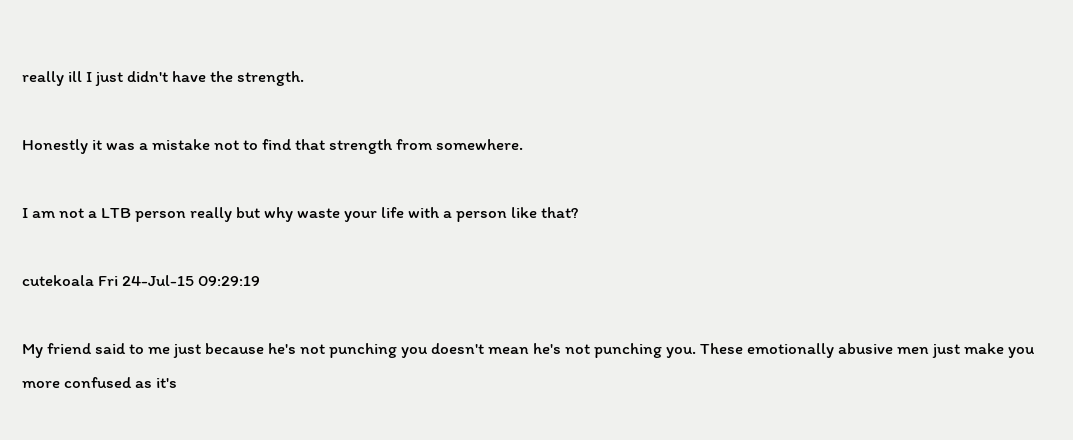really ill I just didn't have the strength.

Honestly it was a mistake not to find that strength from somewhere.

I am not a LTB person really but why waste your life with a person like that?

cutekoala Fri 24-Jul-15 09:29:19

My friend said to me just because he's not punching you doesn't mean he's not punching you. These emotionally abusive men just make you more confused as it's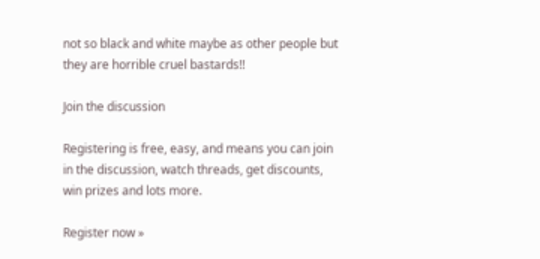not so black and white maybe as other people but they are horrible cruel bastards!!

Join the discussion

Registering is free, easy, and means you can join in the discussion, watch threads, get discounts, win prizes and lots more.

Register now »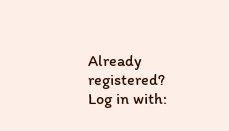Already registered? Log in with: